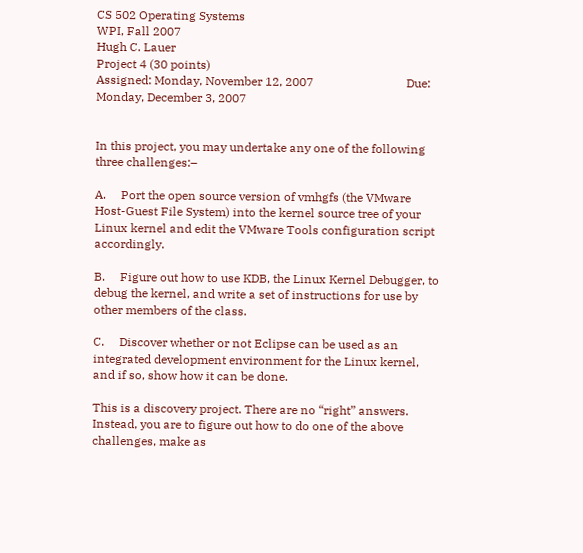CS 502 Operating Systems                                                                               WPI, Fall 2007
Hugh C. Lauer                                                                                          Project 4 (30 points)
Assigned: Monday, November 12, 2007                               Due: Monday, December 3, 2007


In this project, you may undertake any one of the following three challenges:–

A.     Port the open source version of vmhgfs (the VMware Host-Guest File System) into the kernel source tree of your Linux kernel and edit the VMware Tools configuration script accordingly.

B.     Figure out how to use KDB, the Linux Kernel Debugger, to debug the kernel, and write a set of instructions for use by other members of the class.

C.     Discover whether or not Eclipse can be used as an integrated development environment for the Linux kernel, and if so, show how it can be done.

This is a discovery project. There are no “right” answers. Instead, you are to figure out how to do one of the above challenges, make as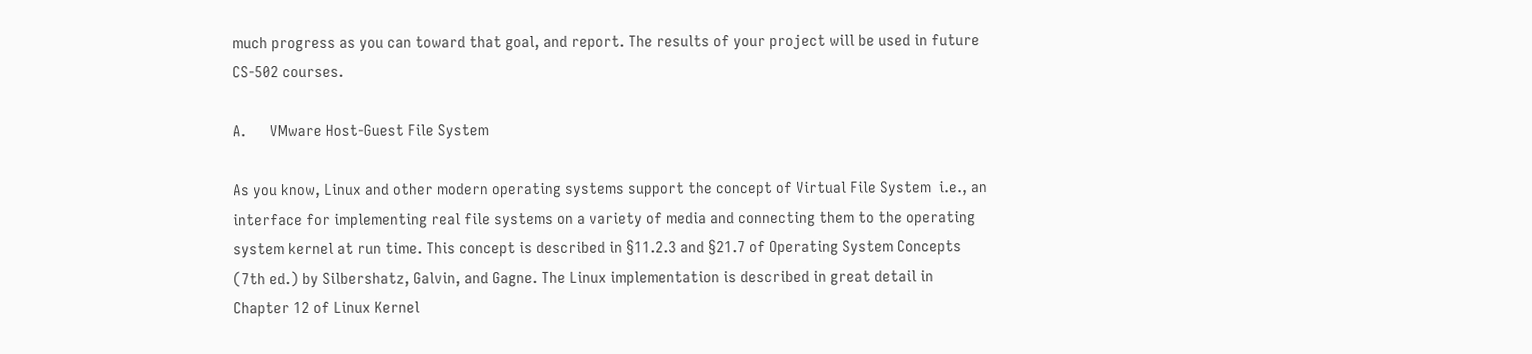much progress as you can toward that goal, and report. The results of your project will be used in future CS-502 courses.

A.      VMware Host-Guest File System

As you know, Linux and other modern operating systems support the concept of Virtual File System  i.e., an interface for implementing real file systems on a variety of media and connecting them to the operating system kernel at run time. This concept is described in §11.2.3 and §21.7 of Operating System Concepts (7th ed.) by Silbershatz, Galvin, and Gagne. The Linux implementation is described in great detail in Chapter 12 of Linux Kernel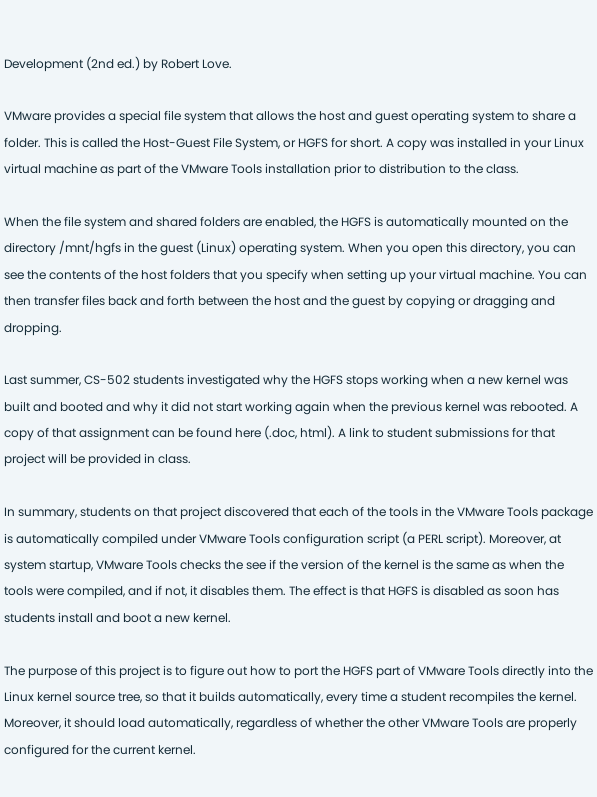Development (2nd ed.) by Robert Love.

VMware provides a special file system that allows the host and guest operating system to share a folder. This is called the Host-Guest File System, or HGFS for short. A copy was installed in your Linux virtual machine as part of the VMware Tools installation prior to distribution to the class.

When the file system and shared folders are enabled, the HGFS is automatically mounted on the directory /mnt/hgfs in the guest (Linux) operating system. When you open this directory, you can see the contents of the host folders that you specify when setting up your virtual machine. You can then transfer files back and forth between the host and the guest by copying or dragging and dropping.

Last summer, CS-502 students investigated why the HGFS stops working when a new kernel was built and booted and why it did not start working again when the previous kernel was rebooted. A copy of that assignment can be found here (.doc, html). A link to student submissions for that project will be provided in class.

In summary, students on that project discovered that each of the tools in the VMware Tools package is automatically compiled under VMware Tools configuration script (a PERL script). Moreover, at system startup, VMware Tools checks the see if the version of the kernel is the same as when the tools were compiled, and if not, it disables them. The effect is that HGFS is disabled as soon has students install and boot a new kernel.

The purpose of this project is to figure out how to port the HGFS part of VMware Tools directly into the Linux kernel source tree, so that it builds automatically, every time a student recompiles the kernel. Moreover, it should load automatically, regardless of whether the other VMware Tools are properly configured for the current kernel.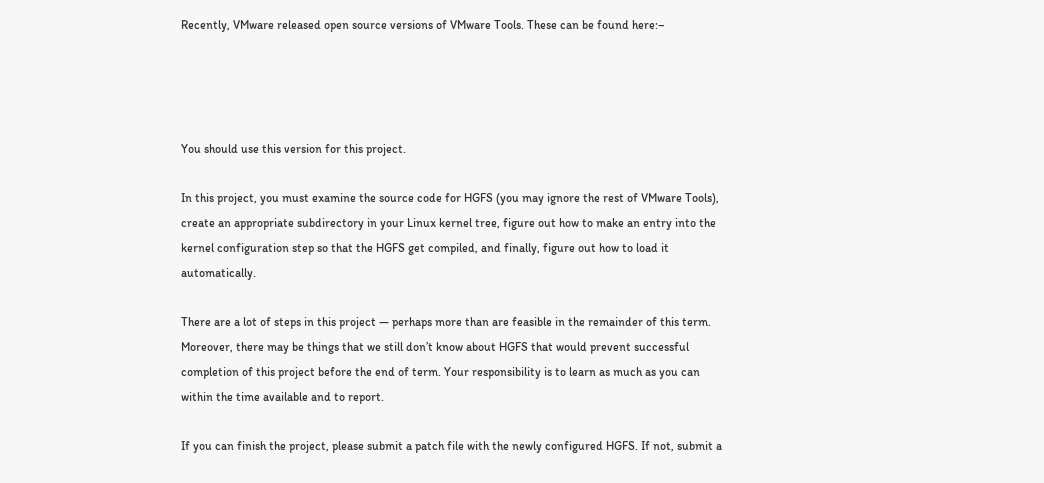Recently, VMware released open source versions of VMware Tools. These can be found here:–




You should use this version for this project.

In this project, you must examine the source code for HGFS (you may ignore the rest of VMware Tools), create an appropriate subdirectory in your Linux kernel tree, figure out how to make an entry into the kernel configuration step so that the HGFS get compiled, and finally, figure out how to load it automatically.

There are a lot of steps in this project — perhaps more than are feasible in the remainder of this term. Moreover, there may be things that we still don’t know about HGFS that would prevent successful completion of this project before the end of term. Your responsibility is to learn as much as you can within the time available and to report.

If you can finish the project, please submit a patch file with the newly configured HGFS. If not, submit a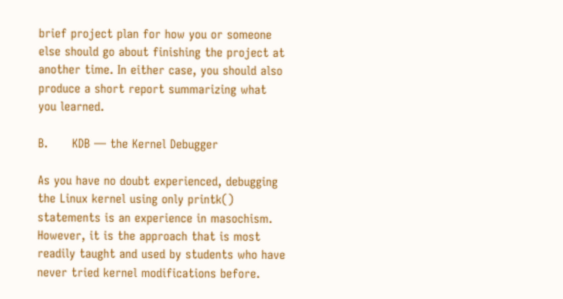brief project plan for how you or someone else should go about finishing the project at another time. In either case, you should also produce a short report summarizing what you learned.

B.      KDB — the Kernel Debugger

As you have no doubt experienced, debugging the Linux kernel using only printk() statements is an experience in masochism. However, it is the approach that is most readily taught and used by students who have never tried kernel modifications before.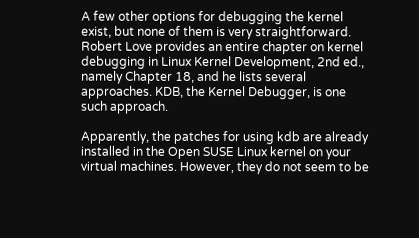A few other options for debugging the kernel exist, but none of them is very straightforward. Robert Love provides an entire chapter on kernel debugging in Linux Kernel Development, 2nd ed., namely Chapter 18, and he lists several approaches. KDB, the Kernel Debugger, is one such approach.

Apparently, the patches for using kdb are already installed in the Open SUSE Linux kernel on your virtual machines. However, they do not seem to be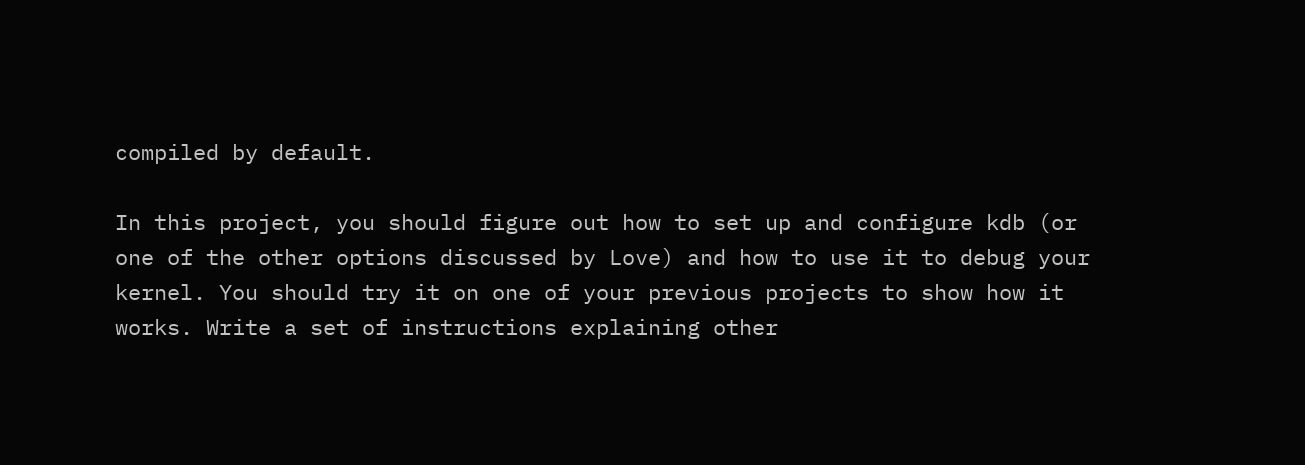compiled by default.

In this project, you should figure out how to set up and configure kdb (or one of the other options discussed by Love) and how to use it to debug your kernel. You should try it on one of your previous projects to show how it works. Write a set of instructions explaining other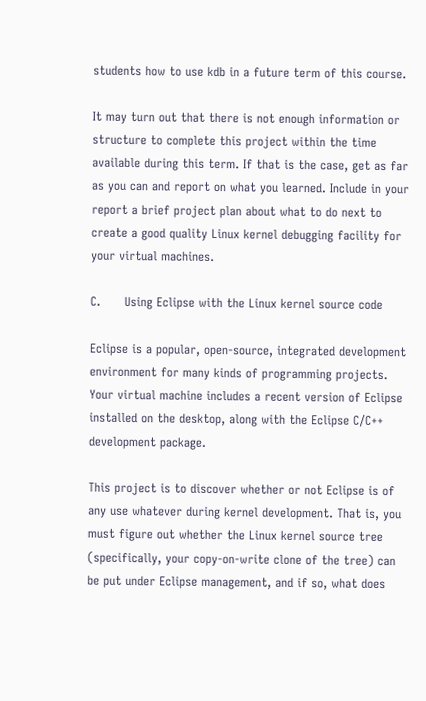students how to use kdb in a future term of this course.

It may turn out that there is not enough information or structure to complete this project within the time available during this term. If that is the case, get as far as you can and report on what you learned. Include in your report a brief project plan about what to do next to create a good quality Linux kernel debugging facility for your virtual machines.

C.      Using Eclipse with the Linux kernel source code

Eclipse is a popular, open-source, integrated development environment for many kinds of programming projects. Your virtual machine includes a recent version of Eclipse installed on the desktop, along with the Eclipse C/C++ development package.

This project is to discover whether or not Eclipse is of any use whatever during kernel development. That is, you must figure out whether the Linux kernel source tree (specifically, your copy-on-write clone of the tree) can be put under Eclipse management, and if so, what does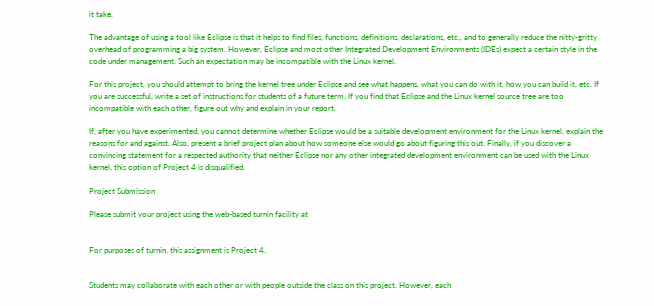it take.

The advantage of using a tool like Eclipse is that it helps to find files, functions, definitions, declarations, etc., and to generally reduce the nitty-gritty overhead of programming a big system. However, Eclipse and most other Integrated Development Environments (IDEs) expect a certain style in the code under management. Such an expectation may be incompatible with the Linux kernel.

For this project, you should attempt to bring the kernel tree under Eclipse and see what happens, what you can do with it, how you can build it, etc. If you are successful, write a set of instructions for students of a future term. If you find that Eclipse and the Linux kernel source tree are too incompatible with each other, figure out why and explain in your report.

If, after you have experimented, you cannot determine whether Eclipse would be a suitable development environment for the Linux kernel, explain the reasons for and against. Also, present a brief project plan about how someone else would go about figuring this out. Finally, if you discover a convincing statement for a respected authority that neither Eclipse nor any other integrated development environment can be used with the Linux kernel, this option of Project 4 is disqualified.

Project Submission

Please submit your project using the web-based turnin facility at


For purposes of turnin, this assignment is Project 4.


Students may collaborate with each other or with people outside the class on this project. However, each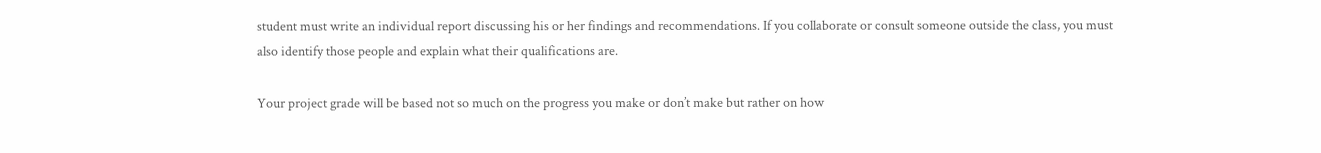student must write an individual report discussing his or her findings and recommendations. If you collaborate or consult someone outside the class, you must also identify those people and explain what their qualifications are.

Your project grade will be based not so much on the progress you make or don’t make but rather on how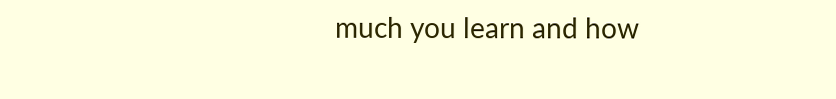much you learn and how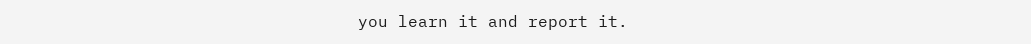you learn it and report it.